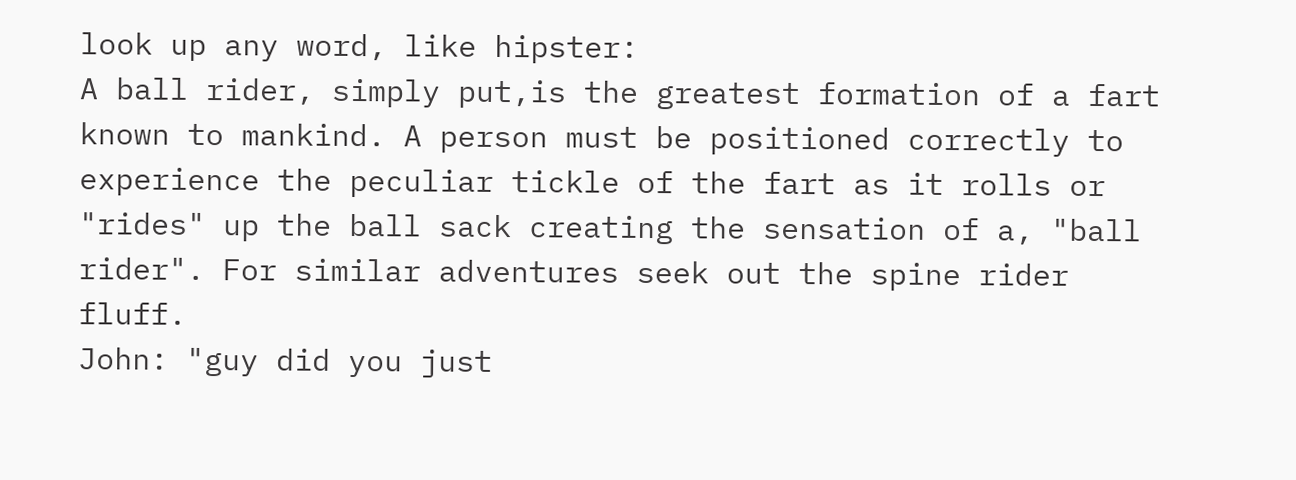look up any word, like hipster:
A ball rider, simply put,is the greatest formation of a fart known to mankind. A person must be positioned correctly to experience the peculiar tickle of the fart as it rolls or "rides" up the ball sack creating the sensation of a, "ball rider". For similar adventures seek out the spine rider fluff.
John: "guy did you just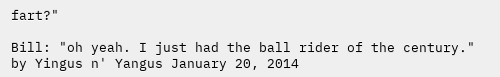fart?"

Bill: "oh yeah. I just had the ball rider of the century."
by Yingus n' Yangus January 20, 2014